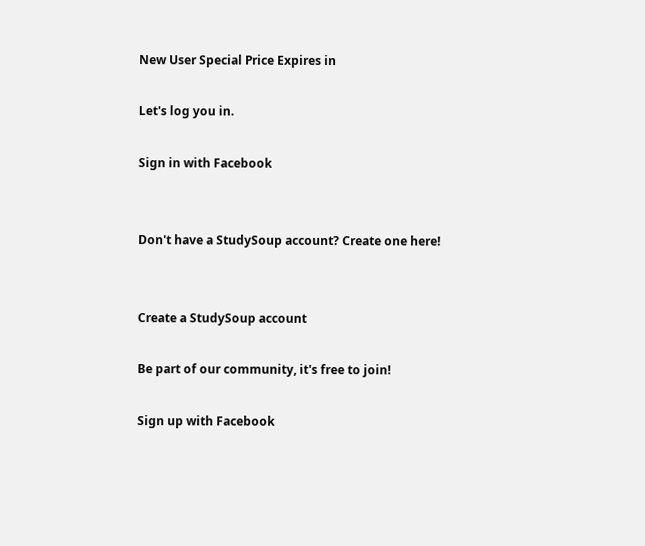New User Special Price Expires in

Let's log you in.

Sign in with Facebook


Don't have a StudySoup account? Create one here!


Create a StudySoup account

Be part of our community, it's free to join!

Sign up with Facebook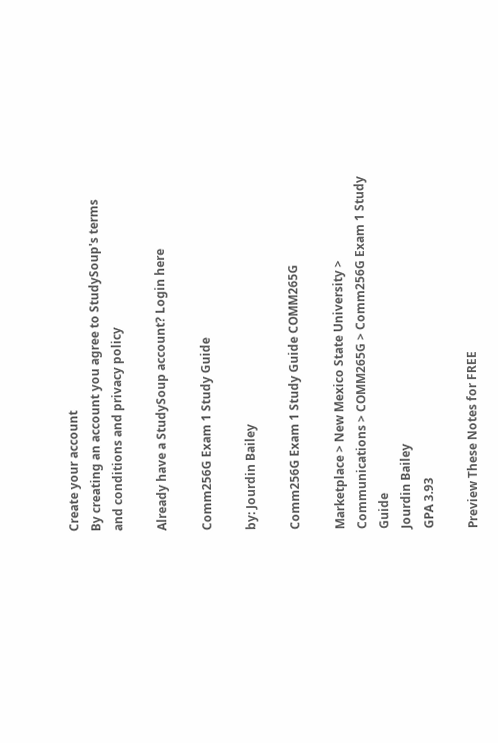Create your account
By creating an account you agree to StudySoup's terms and conditions and privacy policy

Already have a StudySoup account? Login here

Comm256G Exam 1 Study Guide

by: Jourdin Bailey

Comm256G Exam 1 Study Guide COMM265G

Marketplace > New Mexico State University > Communications > COMM265G > Comm256G Exam 1 Study Guide
Jourdin Bailey
GPA 3.93

Preview These Notes for FREE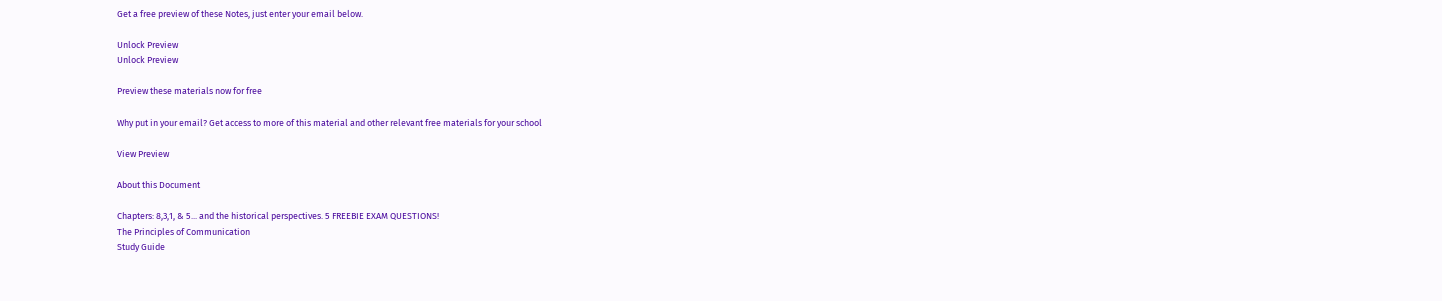Get a free preview of these Notes, just enter your email below.

Unlock Preview
Unlock Preview

Preview these materials now for free

Why put in your email? Get access to more of this material and other relevant free materials for your school

View Preview

About this Document

Chapters: 8,3,1, & 5... and the historical perspectives. 5 FREEBIE EXAM QUESTIONS!
The Principles of Communication
Study Guide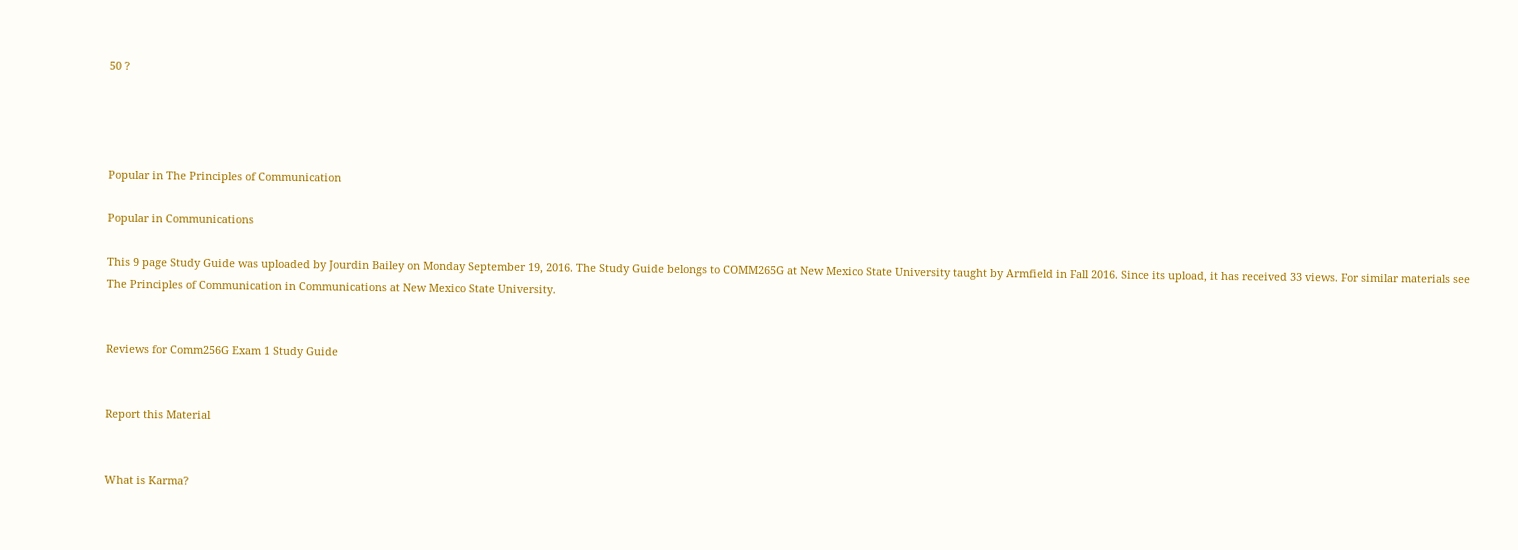50 ?




Popular in The Principles of Communication

Popular in Communications

This 9 page Study Guide was uploaded by Jourdin Bailey on Monday September 19, 2016. The Study Guide belongs to COMM265G at New Mexico State University taught by Armfield in Fall 2016. Since its upload, it has received 33 views. For similar materials see The Principles of Communication in Communications at New Mexico State University.


Reviews for Comm256G Exam 1 Study Guide


Report this Material


What is Karma?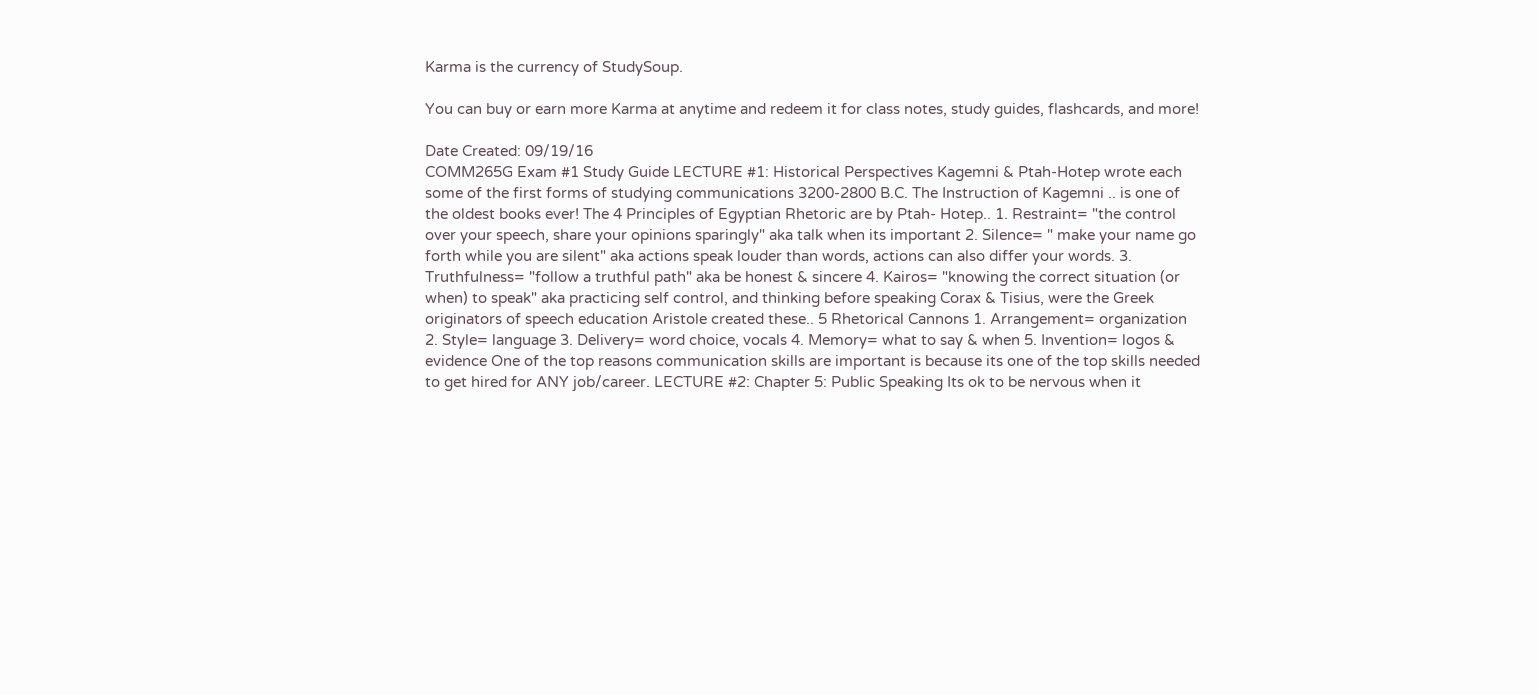Karma is the currency of StudySoup.

You can buy or earn more Karma at anytime and redeem it for class notes, study guides, flashcards, and more!

Date Created: 09/19/16
COMM265G Exam #1 Study Guide LECTURE #1: Historical Perspectives Kagemni & Ptah-Hotep wrote each some of the first forms of studying communications 3200-2800 B.C. The Instruction of Kagemni .. is one of the oldest books ever! The 4 Principles of Egyptian Rhetoric are by Ptah- Hotep.. 1. Restraint= "the control over your speech, share your opinions sparingly" aka talk when its important 2. Silence= " make your name go forth while you are silent" aka actions speak louder than words, actions can also differ your words. 3. Truthfulness= "follow a truthful path" aka be honest & sincere 4. Kairos= "knowing the correct situation (or when) to speak" aka practicing self control, and thinking before speaking Corax & Tisius, were the Greek originators of speech education Aristole created these.. 5 Rhetorical Cannons 1. Arrangement= organization 2. Style= language 3. Delivery= word choice, vocals 4. Memory= what to say & when 5. Invention= logos & evidence One of the top reasons communication skills are important is because its one of the top skills needed to get hired for ANY job/career. LECTURE #2: Chapter 5: Public Speaking Its ok to be nervous when it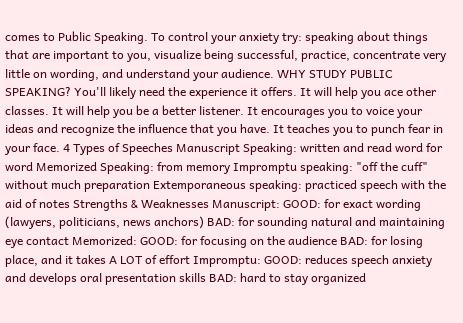comes to Public Speaking. To control your anxiety try: speaking about things that are important to you, visualize being successful, practice, concentrate very little on wording, and understand your audience. WHY STUDY PUBLIC SPEAKING? You'll likely need the experience it offers. It will help you ace other classes. It will help you be a better listener. It encourages you to voice your ideas and recognize the influence that you have. It teaches you to punch fear in your face. 4 Types of Speeches Manuscript Speaking: written and read word for word Memorized Speaking: from memory Impromptu speaking: "off the cuff" without much preparation Extemporaneous speaking: practiced speech with the aid of notes Strengths & Weaknesses Manuscript: GOOD: for exact wording (lawyers, politicians, news anchors) BAD: for sounding natural and maintaining eye contact Memorized: GOOD: for focusing on the audience BAD: for losing place, and it takes A LOT of effort Impromptu: GOOD: reduces speech anxiety and develops oral presentation skills BAD: hard to stay organized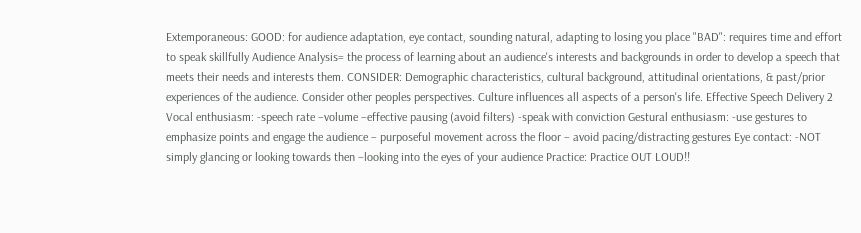Extemporaneous: GOOD: for audience adaptation, eye contact, sounding natural, adapting to losing you place "BAD": requires time and effort to speak skillfully Audience Analysis= the process of learning about an audience's interests and backgrounds in order to develop a speech that meets their needs and interests them. CONSIDER: Demographic characteristics, cultural background, attitudinal orientations, & past/prior experiences of the audience. Consider other peoples perspectives. Culture influences all aspects of a person's life. Effective Speech Delivery 2 Vocal enthusiasm: -speech rate –volume –effective pausing (avoid filters) -speak with conviction Gestural enthusiasm: -use gestures to emphasize points and engage the audience – purposeful movement across the floor – avoid pacing/distracting gestures Eye contact: -NOT simply glancing or looking towards then –looking into the eyes of your audience Practice: Practice OUT LOUD!!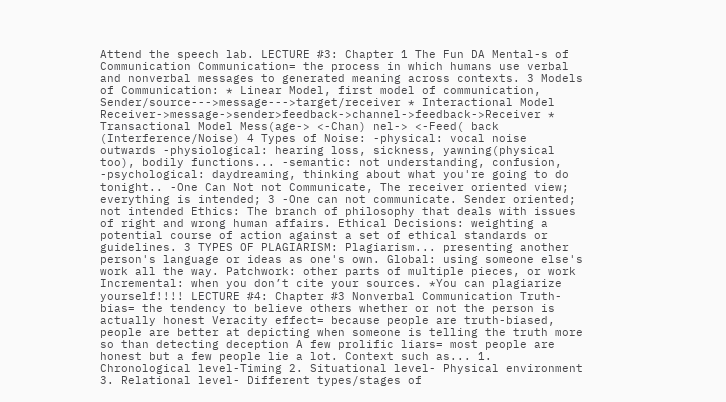Attend the speech lab. LECTURE #3: Chapter 1 The Fun DA Mental-s of Communication Communication= the process in which humans use verbal and nonverbal messages to generated meaning across contexts. 3 Models of Communication: * Linear Model, first model of communication, Sender/source--->message--->target/receiver * Interactional Model Receiver->message->sender>feedback->channel->feedback->Receiver * Transactional Model Mess(age-> <-Chan) nel-> <-Feed( back (Interference/Noise) 4 Types of Noise: -physical: vocal noise outwards -physiological: hearing loss, sickness, yawning(physical too), bodily functions... -semantic: not understanding, confusion, -psychological: daydreaming, thinking about what you're going to do tonight.. -One Can Not not Communicate, The receiver oriented view; everything is intended; 3 -One can not communicate. Sender oriented; not intended Ethics: The branch of philosophy that deals with issues of right and wrong human affairs. Ethical Decisions: weighting a potential course of action against a set of ethical standards or guidelines. 3 TYPES OF PLAGIARISM: Plagiarism... presenting another person's language or ideas as one's own. Global: using someone else's work all the way. Patchwork: other parts of multiple pieces, or work Incremental: when you don’t cite your sources. *You can plagiarize yourself!!!! LECTURE #4: Chapter #3 Nonverbal Communication Truth-bias= the tendency to believe others whether or not the person is actually honest Veracity effect= because people are truth-biased, people are better at depicting when someone is telling the truth more so than detecting deception A few prolific liars= most people are honest but a few people lie a lot. Context such as... 1. Chronological level-Timing 2. Situational level- Physical environment 3. Relational level- Different types/stages of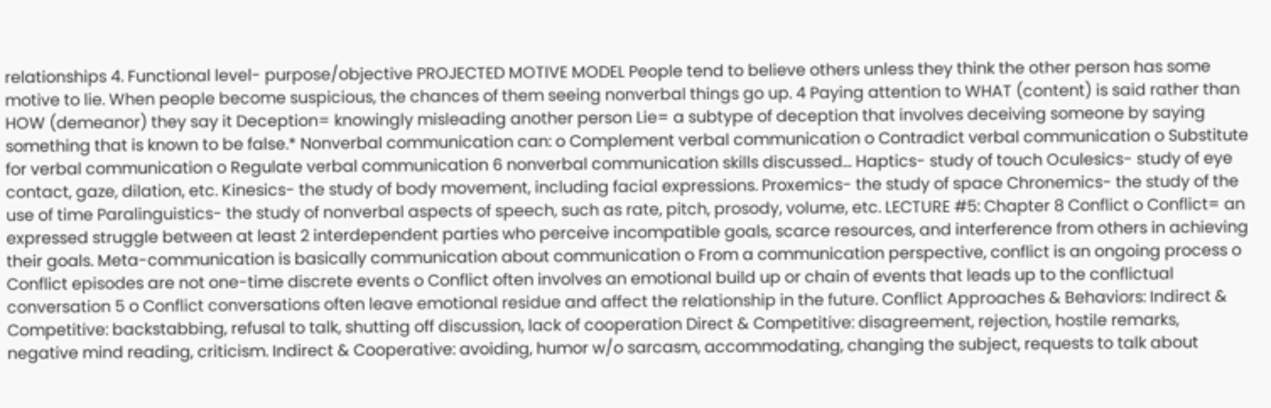relationships 4. Functional level- purpose/objective PROJECTED MOTIVE MODEL People tend to believe others unless they think the other person has some motive to lie. When people become suspicious, the chances of them seeing nonverbal things go up. 4 Paying attention to WHAT (content) is said rather than HOW (demeanor) they say it Deception= knowingly misleading another person Lie= a subtype of deception that involves deceiving someone by saying something that is known to be false.* Nonverbal communication can: o Complement verbal communication o Contradict verbal communication o Substitute for verbal communication o Regulate verbal communication 6 nonverbal communication skills discussed... Haptics- study of touch Oculesics- study of eye contact, gaze, dilation, etc. Kinesics- the study of body movement, including facial expressions. Proxemics- the study of space Chronemics- the study of the use of time Paralinguistics- the study of nonverbal aspects of speech, such as rate, pitch, prosody, volume, etc. LECTURE #5: Chapter 8 Conflict o Conflict= an expressed struggle between at least 2 interdependent parties who perceive incompatible goals, scarce resources, and interference from others in achieving their goals. Meta-communication is basically communication about communication o From a communication perspective, conflict is an ongoing process o Conflict episodes are not one-time discrete events o Conflict often involves an emotional build up or chain of events that leads up to the conflictual conversation 5 o Conflict conversations often leave emotional residue and affect the relationship in the future. Conflict Approaches & Behaviors: Indirect & Competitive: backstabbing, refusal to talk, shutting off discussion, lack of cooperation Direct & Competitive: disagreement, rejection, hostile remarks, negative mind reading, criticism. Indirect & Cooperative: avoiding, humor w/o sarcasm, accommodating, changing the subject, requests to talk about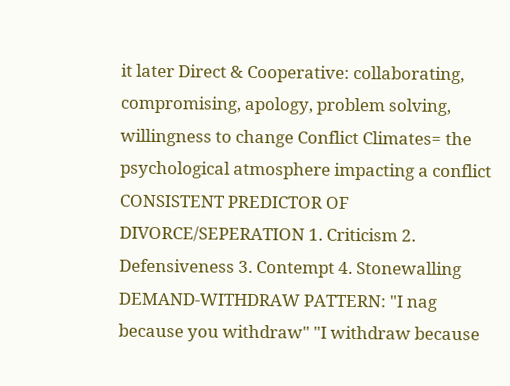it later Direct & Cooperative: collaborating, compromising, apology, problem solving, willingness to change Conflict Climates= the psychological atmosphere impacting a conflict CONSISTENT PREDICTOR OF DIVORCE/SEPERATION 1. Criticism 2. Defensiveness 3. Contempt 4. Stonewalling DEMAND-WITHDRAW PATTERN: "I nag because you withdraw" "I withdraw because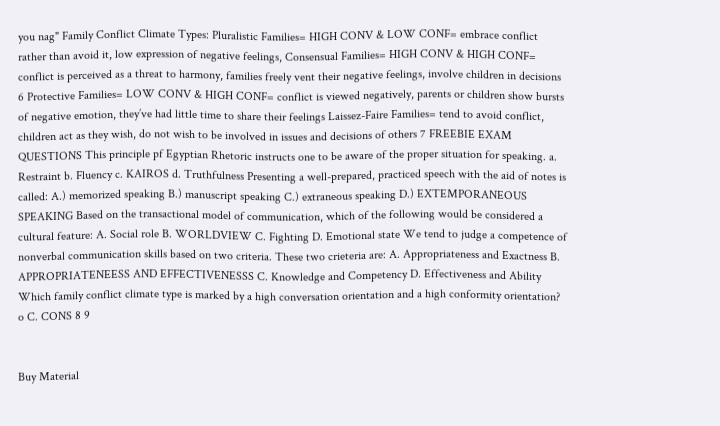you nag" Family Conflict Climate Types: Pluralistic Families= HIGH CONV & LOW CONF= embrace conflict rather than avoid it, low expression of negative feelings, Consensual Families= HIGH CONV & HIGH CONF= conflict is perceived as a threat to harmony, families freely vent their negative feelings, involve children in decisions 6 Protective Families= LOW CONV & HIGH CONF= conflict is viewed negatively, parents or children show bursts of negative emotion, they’ve had little time to share their feelings Laissez-Faire Families= tend to avoid conflict, children act as they wish, do not wish to be involved in issues and decisions of others 7 FREEBIE EXAM QUESTIONS This principle pf Egyptian Rhetoric instructs one to be aware of the proper situation for speaking. a. Restraint b. Fluency c. KAIROS d. Truthfulness Presenting a well-prepared, practiced speech with the aid of notes is called: A.) memorized speaking B.) manuscript speaking C.) extraneous speaking D.) EXTEMPORANEOUS SPEAKING Based on the transactional model of communication, which of the following would be considered a cultural feature: A. Social role B. WORLDVIEW C. Fighting D. Emotional state We tend to judge a competence of nonverbal communication skills based on two criteria. These two crieteria are: A. Appropriateness and Exactness B. APPROPRIATENEESS AND EFFECTIVENESSS C. Knowledge and Competency D. Effectiveness and Ability Which family conflict climate type is marked by a high conversation orientation and a high conformity orientation? o C. CONS 8 9


Buy Material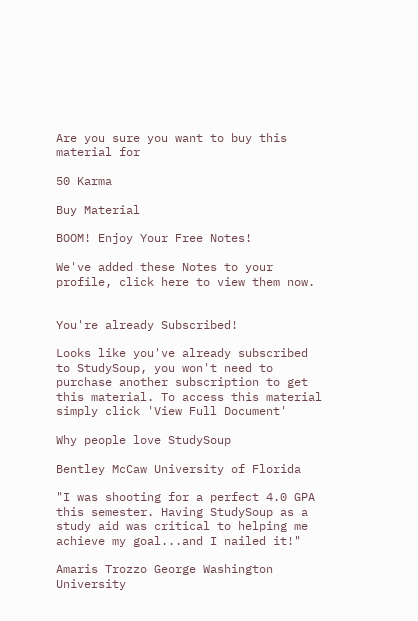Are you sure you want to buy this material for

50 Karma

Buy Material

BOOM! Enjoy Your Free Notes!

We've added these Notes to your profile, click here to view them now.


You're already Subscribed!

Looks like you've already subscribed to StudySoup, you won't need to purchase another subscription to get this material. To access this material simply click 'View Full Document'

Why people love StudySoup

Bentley McCaw University of Florida

"I was shooting for a perfect 4.0 GPA this semester. Having StudySoup as a study aid was critical to helping me achieve my goal...and I nailed it!"

Amaris Trozzo George Washington University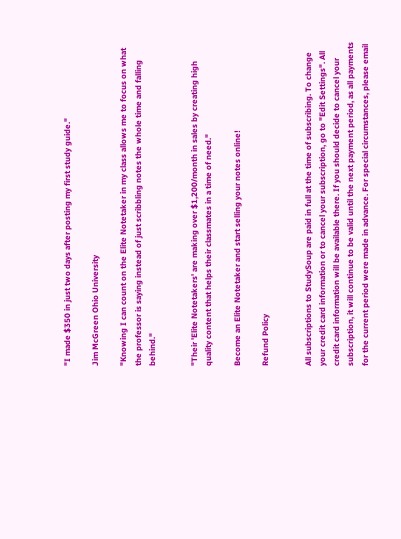"I made $350 in just two days after posting my first study guide."

Jim McGreen Ohio University

"Knowing I can count on the Elite Notetaker in my class allows me to focus on what the professor is saying instead of just scribbling notes the whole time and falling behind."


"Their 'Elite Notetakers' are making over $1,200/month in sales by creating high quality content that helps their classmates in a time of need."

Become an Elite Notetaker and start selling your notes online!

Refund Policy


All subscriptions to StudySoup are paid in full at the time of subscribing. To change your credit card information or to cancel your subscription, go to "Edit Settings". All credit card information will be available there. If you should decide to cancel your subscription, it will continue to be valid until the next payment period, as all payments for the current period were made in advance. For special circumstances, please email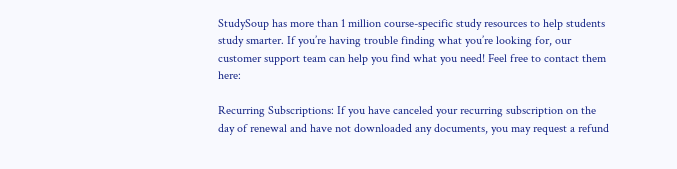StudySoup has more than 1 million course-specific study resources to help students study smarter. If you’re having trouble finding what you’re looking for, our customer support team can help you find what you need! Feel free to contact them here:

Recurring Subscriptions: If you have canceled your recurring subscription on the day of renewal and have not downloaded any documents, you may request a refund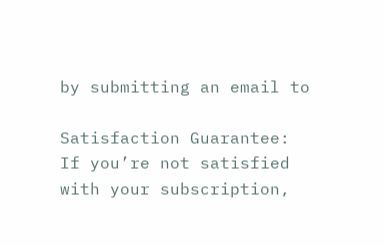by submitting an email to

Satisfaction Guarantee: If you’re not satisfied with your subscription,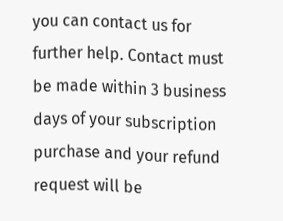you can contact us for further help. Contact must be made within 3 business days of your subscription purchase and your refund request will be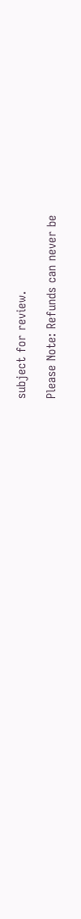subject for review.

Please Note: Refunds can never be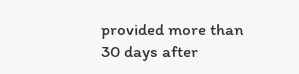provided more than 30 days after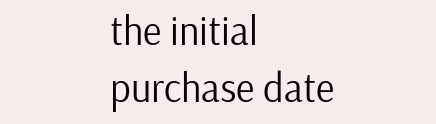the initial purchase date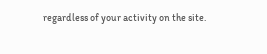regardless of your activity on the site.